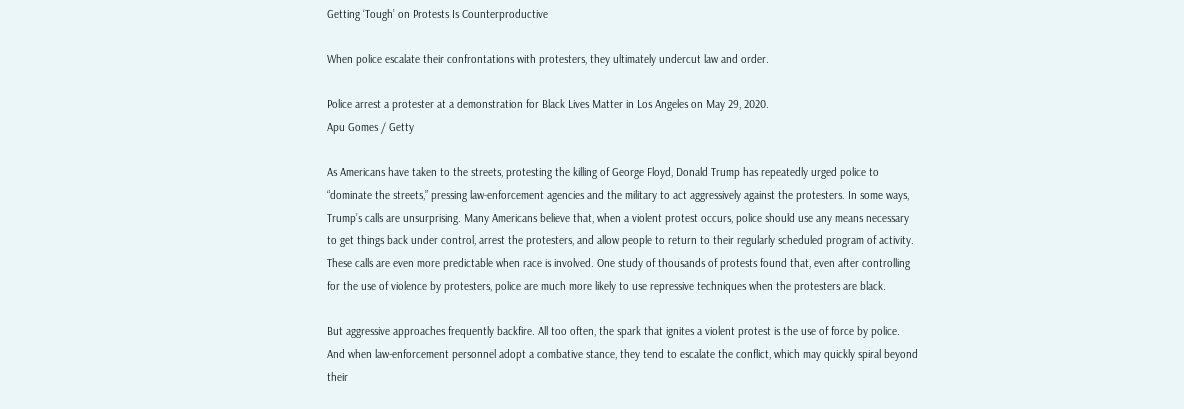Getting ‘Tough’ on Protests Is Counterproductive

When police escalate their confrontations with protesters, they ultimately undercut law and order.

Police arrest a protester at a demonstration for Black Lives Matter in Los Angeles on May 29, 2020.
Apu Gomes / Getty

As Americans have taken to the streets, protesting the killing of George Floyd, Donald Trump has repeatedly urged police to “dominate the streets,” pressing law-enforcement agencies and the military to act aggressively against the protesters. In some ways, Trump’s calls are unsurprising. Many Americans believe that, when a violent protest occurs, police should use any means necessary to get things back under control, arrest the protesters, and allow people to return to their regularly scheduled program of activity. These calls are even more predictable when race is involved. One study of thousands of protests found that, even after controlling for the use of violence by protesters, police are much more likely to use repressive techniques when the protesters are black.

But aggressive approaches frequently backfire. All too often, the spark that ignites a violent protest is the use of force by police. And when law-enforcement personnel adopt a combative stance, they tend to escalate the conflict, which may quickly spiral beyond their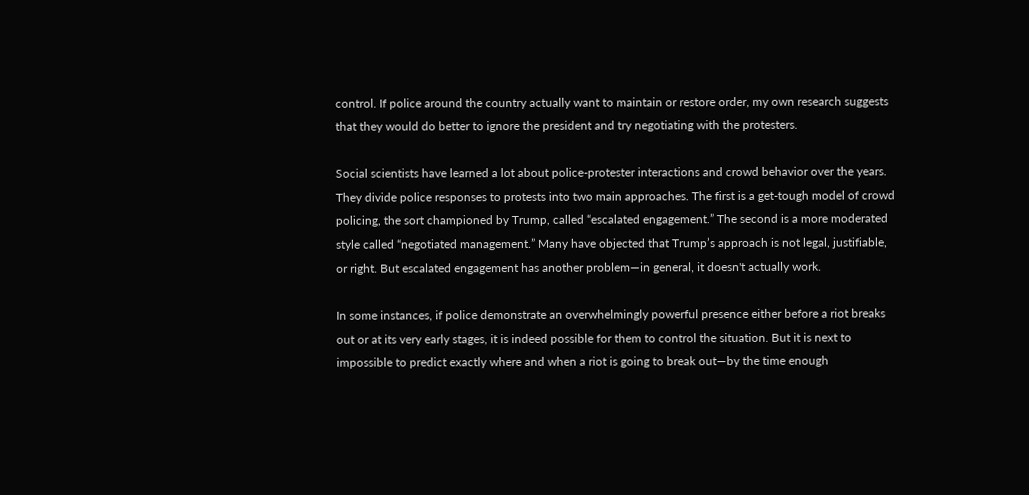control. If police around the country actually want to maintain or restore order, my own research suggests that they would do better to ignore the president and try negotiating with the protesters.

Social scientists have learned a lot about police-protester interactions and crowd behavior over the years. They divide police responses to protests into two main approaches. The first is a get-tough model of crowd policing, the sort championed by Trump, called “escalated engagement.” The second is a more moderated style called “negotiated management.” Many have objected that Trump’s approach is not legal, justifiable, or right. But escalated engagement has another problem—in general, it doesn't actually work.

In some instances, if police demonstrate an overwhelmingly powerful presence either before a riot breaks out or at its very early stages, it is indeed possible for them to control the situation. But it is next to impossible to predict exactly where and when a riot is going to break out—by the time enough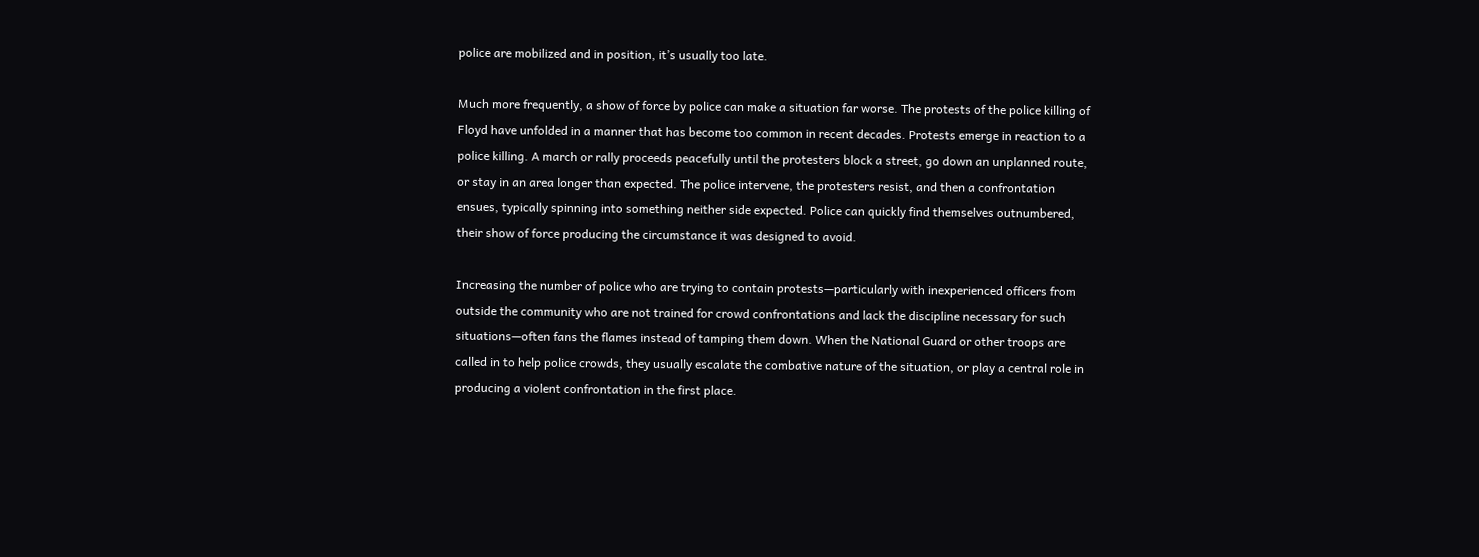police are mobilized and in position, it’s usually too late.

Much more frequently, a show of force by police can make a situation far worse. The protests of the police killing of Floyd have unfolded in a manner that has become too common in recent decades. Protests emerge in reaction to a police killing. A march or rally proceeds peacefully until the protesters block a street, go down an unplanned route, or stay in an area longer than expected. The police intervene, the protesters resist, and then a confrontation ensues, typically spinning into something neither side expected. Police can quickly find themselves outnumbered, their show of force producing the circumstance it was designed to avoid.

Increasing the number of police who are trying to contain protests—particularly with inexperienced officers from outside the community who are not trained for crowd confrontations and lack the discipline necessary for such situations—often fans the flames instead of tamping them down. When the National Guard or other troops are called in to help police crowds, they usually escalate the combative nature of the situation, or play a central role in producing a violent confrontation in the first place.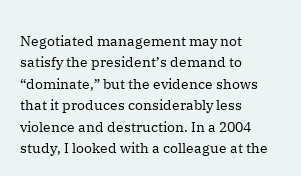Negotiated management may not satisfy the president’s demand to “dominate,” but the evidence shows that it produces considerably less violence and destruction. In a 2004 study, I looked with a colleague at the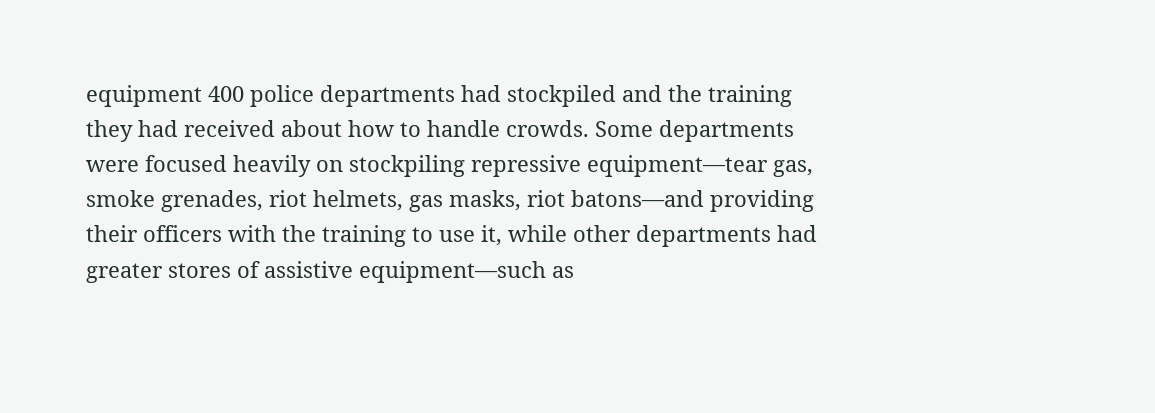equipment 400 police departments had stockpiled and the training they had received about how to handle crowds. Some departments were focused heavily on stockpiling repressive equipment—tear gas, smoke grenades, riot helmets, gas masks, riot batons—and providing their officers with the training to use it, while other departments had greater stores of assistive equipment—such as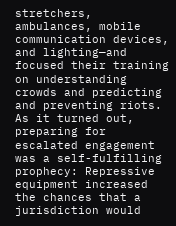stretchers, ambulances, mobile communication devices, and lighting—and focused their training on understanding crowds and predicting and preventing riots. As it turned out, preparing for escalated engagement was a self-fulfilling prophecy: Repressive equipment increased the chances that a jurisdiction would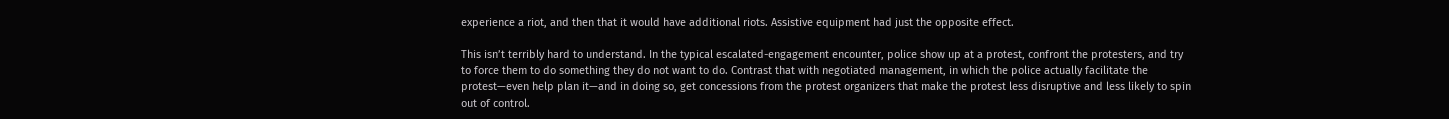experience a riot, and then that it would have additional riots. Assistive equipment had just the opposite effect.

This isn’t terribly hard to understand. In the typical escalated-engagement encounter, police show up at a protest, confront the protesters, and try to force them to do something they do not want to do. Contrast that with negotiated management, in which the police actually facilitate the protest—even help plan it—and in doing so, get concessions from the protest organizers that make the protest less disruptive and less likely to spin out of control.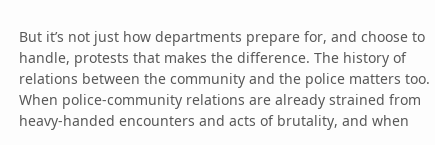But it’s not just how departments prepare for, and choose to handle, protests that makes the difference. The history of relations between the community and the police matters too. When police-community relations are already strained from heavy-handed encounters and acts of brutality, and when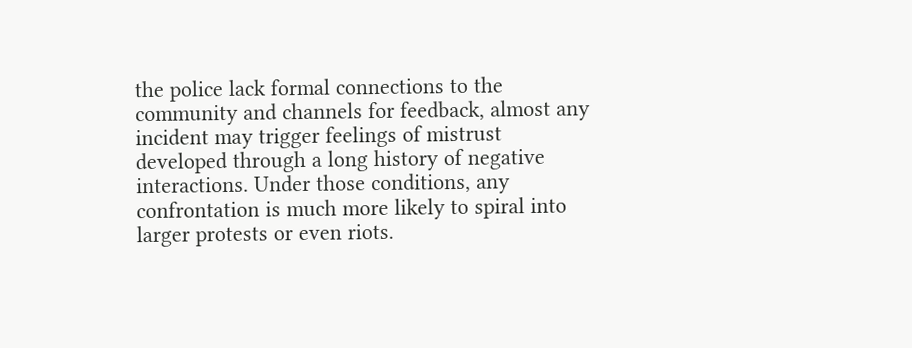the police lack formal connections to the community and channels for feedback, almost any incident may trigger feelings of mistrust developed through a long history of negative interactions. Under those conditions, any confrontation is much more likely to spiral into larger protests or even riots.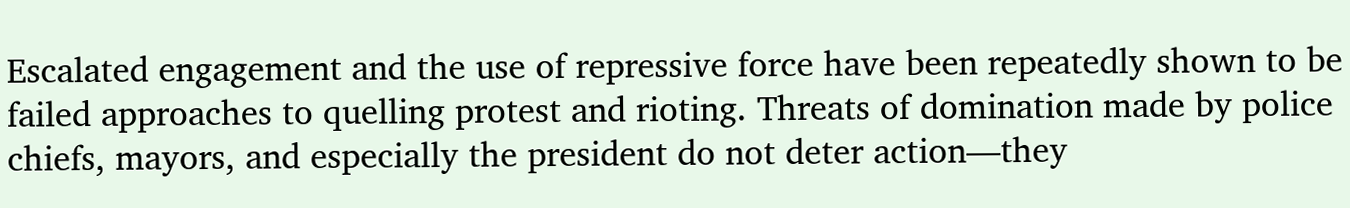Escalated engagement and the use of repressive force have been repeatedly shown to be failed approaches to quelling protest and rioting. Threats of domination made by police chiefs, mayors, and especially the president do not deter action—they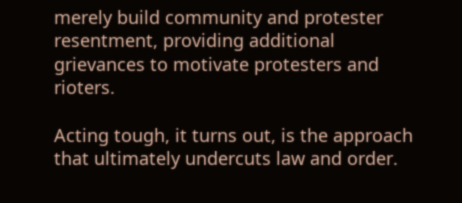merely build community and protester resentment, providing additional grievances to motivate protesters and rioters.

Acting tough, it turns out, is the approach that ultimately undercuts law and order.